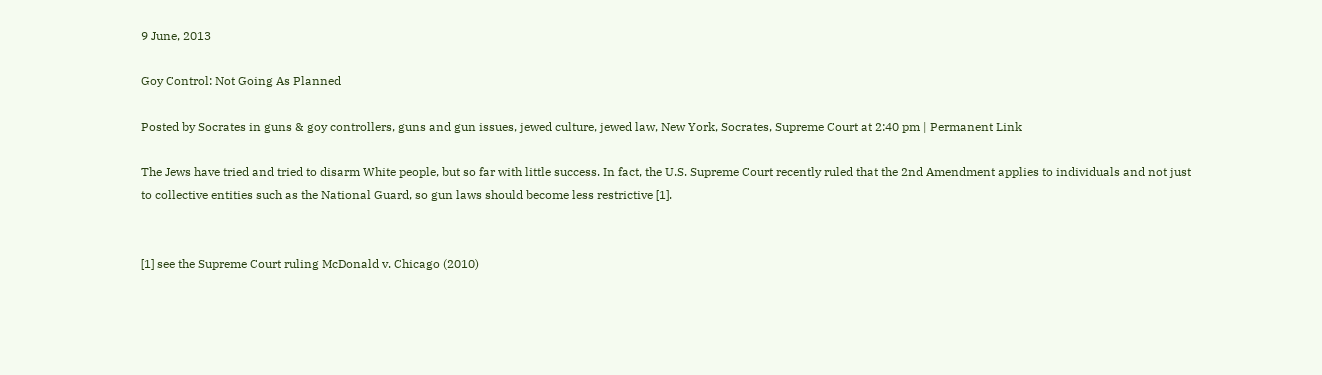9 June, 2013

Goy Control: Not Going As Planned

Posted by Socrates in guns & goy controllers, guns and gun issues, jewed culture, jewed law, New York, Socrates, Supreme Court at 2:40 pm | Permanent Link

The Jews have tried and tried to disarm White people, but so far with little success. In fact, the U.S. Supreme Court recently ruled that the 2nd Amendment applies to individuals and not just to collective entities such as the National Guard, so gun laws should become less restrictive [1].


[1] see the Supreme Court ruling McDonald v. Chicago (2010)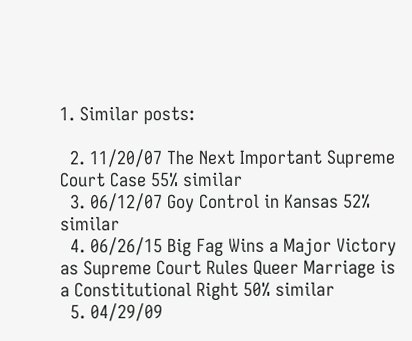1. Similar posts:

  2. 11/20/07 The Next Important Supreme Court Case 55% similar
  3. 06/12/07 Goy Control in Kansas 52% similar
  4. 06/26/15 Big Fag Wins a Major Victory as Supreme Court Rules Queer Marriage is a Constitutional Right 50% similar
  5. 04/29/09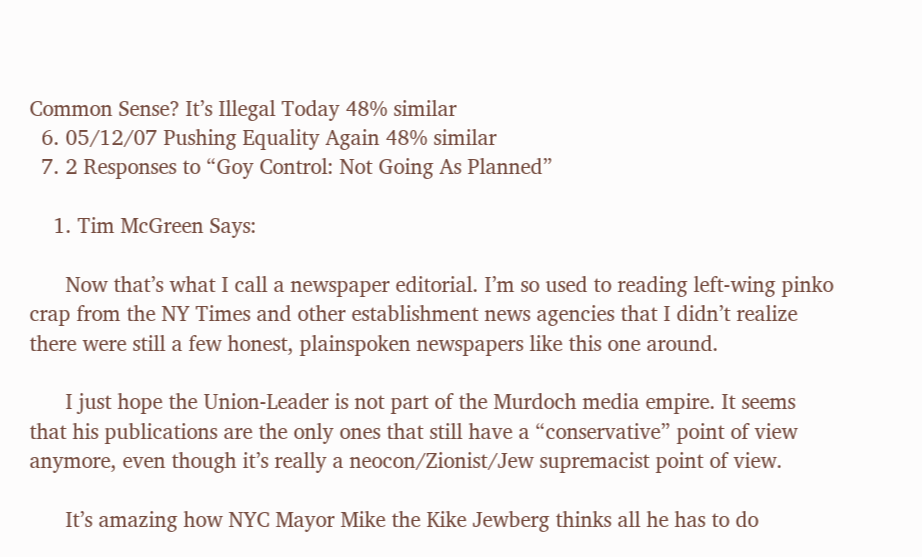Common Sense? It’s Illegal Today 48% similar
  6. 05/12/07 Pushing Equality Again 48% similar
  7. 2 Responses to “Goy Control: Not Going As Planned”

    1. Tim McGreen Says:

      Now that’s what I call a newspaper editorial. I’m so used to reading left-wing pinko crap from the NY Times and other establishment news agencies that I didn’t realize there were still a few honest, plainspoken newspapers like this one around.

      I just hope the Union-Leader is not part of the Murdoch media empire. It seems that his publications are the only ones that still have a “conservative” point of view anymore, even though it’s really a neocon/Zionist/Jew supremacist point of view.

      It’s amazing how NYC Mayor Mike the Kike Jewberg thinks all he has to do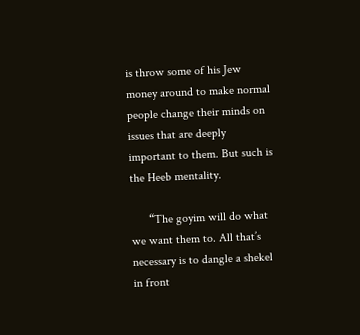is throw some of his Jew money around to make normal people change their minds on issues that are deeply important to them. But such is the Heeb mentality.

      “The goyim will do what we want them to. All that’s necessary is to dangle a shekel in front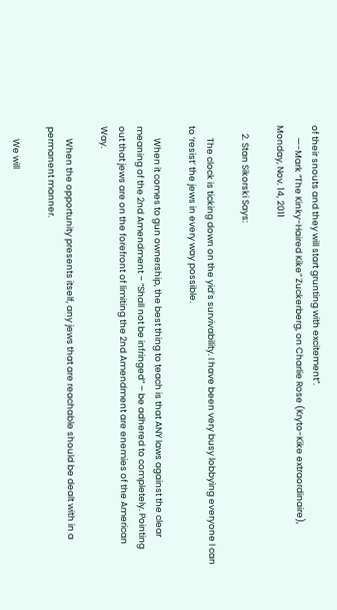of their snouts and they will start grunting with excitement”.
      —-Mark “The Kinky-Haired Kike” Zuckerberg, on Charlie Rose (Kryto-Kike extraordinaire), Monday, Nov. 14, 2011

    2. Stan Sikorski Says:

      The clock is ticking down on the yid’s survivability. I have been very busy lobbying everyone I can to ‘resist’ the jews in every way possible.

      When it comes to gun ownership, the best thing to teach is that ANY laws against the clear meaning of the 2nd Amendment – “Shall not be infringed” – be adhered to completely. Pointing out that jews are on the forefront of limiting the 2nd Amendment are enemies of the American Way.

      When the opportunity presents itself, any jews that are reachable should be dealt with in a permanent manner.

      We will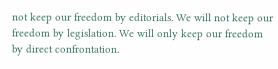not keep our freedom by editorials. We will not keep our freedom by legislation. We will only keep our freedom by direct confrontation.